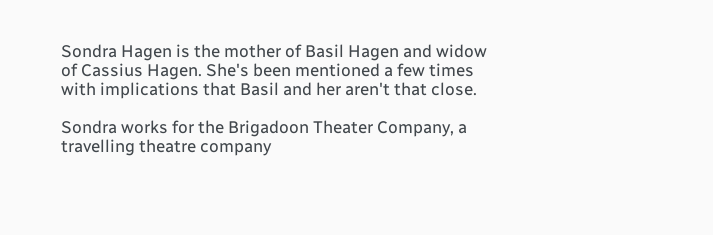Sondra Hagen is the mother of Basil Hagen and widow of Cassius Hagen. She's been mentioned a few times with implications that Basil and her aren't that close.

Sondra works for the Brigadoon Theater Company, a travelling theatre company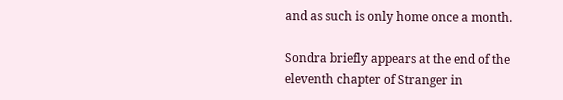and as such is only home once a month.

Sondra briefly appears at the end of the eleventh chapter of Stranger in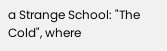a Strange School: "The Cold", where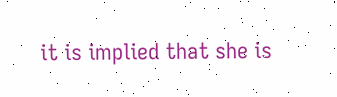it is implied that she is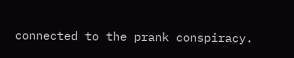connected to the prank conspiracy.